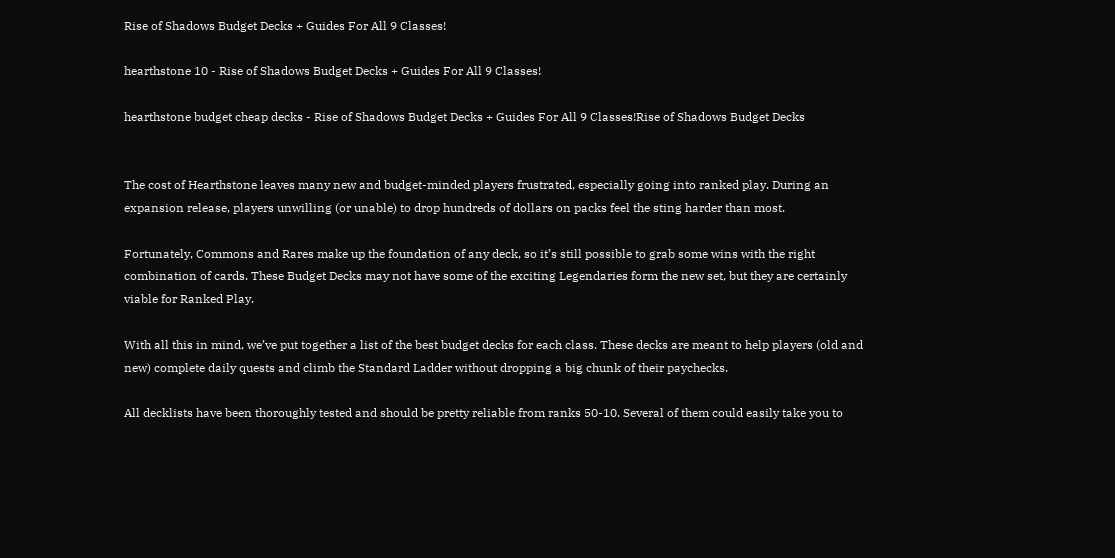Rise of Shadows Budget Decks + Guides For All 9 Classes!

hearthstone 10 - Rise of Shadows Budget Decks + Guides For All 9 Classes!

hearthstone budget cheap decks - Rise of Shadows Budget Decks + Guides For All 9 Classes!Rise of Shadows Budget Decks


The cost of Hearthstone leaves many new and budget-minded players frustrated, especially going into ranked play. During an expansion release, players unwilling (or unable) to drop hundreds of dollars on packs feel the sting harder than most.

Fortunately, Commons and Rares make up the foundation of any deck, so it’s still possible to grab some wins with the right combination of cards. These Budget Decks may not have some of the exciting Legendaries form the new set, but they are certainly viable for Ranked Play.

With all this in mind, we’ve put together a list of the best budget decks for each class. These decks are meant to help players (old and new) complete daily quests and climb the Standard Ladder without dropping a big chunk of their paychecks.

All decklists have been thoroughly tested and should be pretty reliable from ranks 50-10. Several of them could easily take you to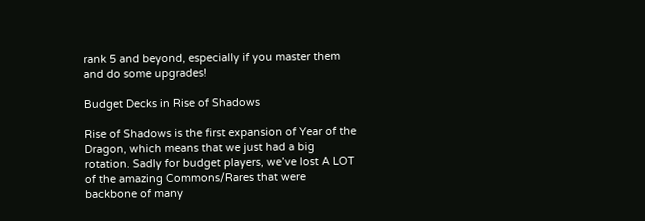rank 5 and beyond, especially if you master them and do some upgrades!

Budget Decks in Rise of Shadows

Rise of Shadows is the first expansion of Year of the Dragon, which means that we just had a big rotation. Sadly for budget players, we’ve lost A LOT of the amazing Commons/Rares that were backbone of many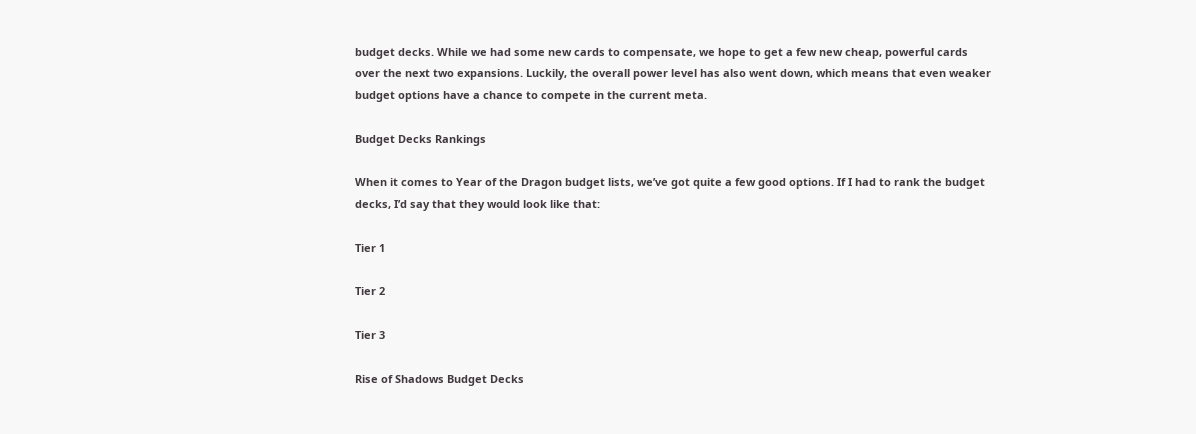budget decks. While we had some new cards to compensate, we hope to get a few new cheap, powerful cards over the next two expansions. Luckily, the overall power level has also went down, which means that even weaker budget options have a chance to compete in the current meta.

Budget Decks Rankings

When it comes to Year of the Dragon budget lists, we’ve got quite a few good options. If I had to rank the budget decks, I’d say that they would look like that:

Tier 1

Tier 2

Tier 3

Rise of Shadows Budget Decks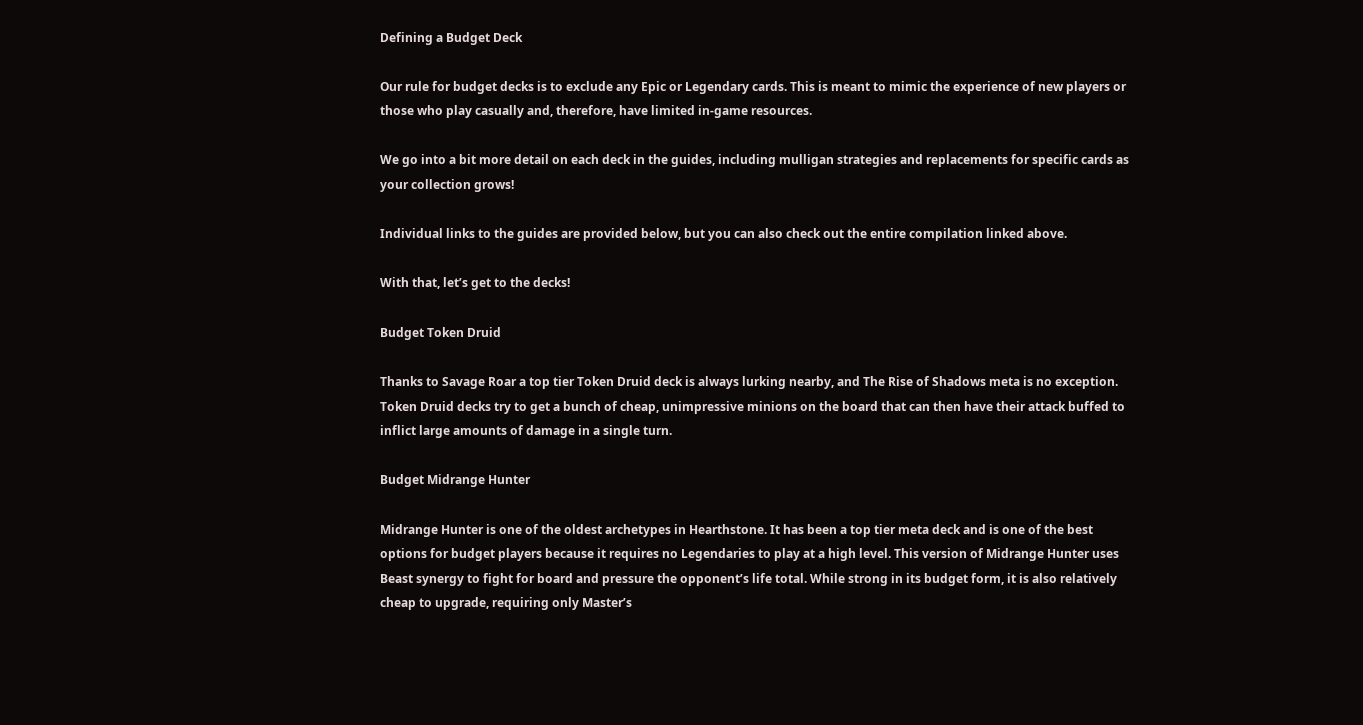Defining a Budget Deck

Our rule for budget decks is to exclude any Epic or Legendary cards. This is meant to mimic the experience of new players or those who play casually and, therefore, have limited in-game resources.

We go into a bit more detail on each deck in the guides, including mulligan strategies and replacements for specific cards as your collection grows!

Individual links to the guides are provided below, but you can also check out the entire compilation linked above.

With that, let’s get to the decks!

Budget Token Druid

Thanks to Savage Roar a top tier Token Druid deck is always lurking nearby, and The Rise of Shadows meta is no exception. Token Druid decks try to get a bunch of cheap, unimpressive minions on the board that can then have their attack buffed to inflict large amounts of damage in a single turn.

Budget Midrange Hunter

Midrange Hunter is one of the oldest archetypes in Hearthstone. It has been a top tier meta deck and is one of the best options for budget players because it requires no Legendaries to play at a high level. This version of Midrange Hunter uses Beast synergy to fight for board and pressure the opponent’s life total. While strong in its budget form, it is also relatively cheap to upgrade, requiring only Master’s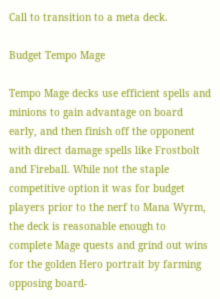Call to transition to a meta deck.

Budget Tempo Mage

Tempo Mage decks use efficient spells and minions to gain advantage on board early, and then finish off the opponent with direct damage spells like Frostbolt and Fireball. While not the staple competitive option it was for budget players prior to the nerf to Mana Wyrm, the deck is reasonable enough to complete Mage quests and grind out wins for the golden Hero portrait by farming opposing board-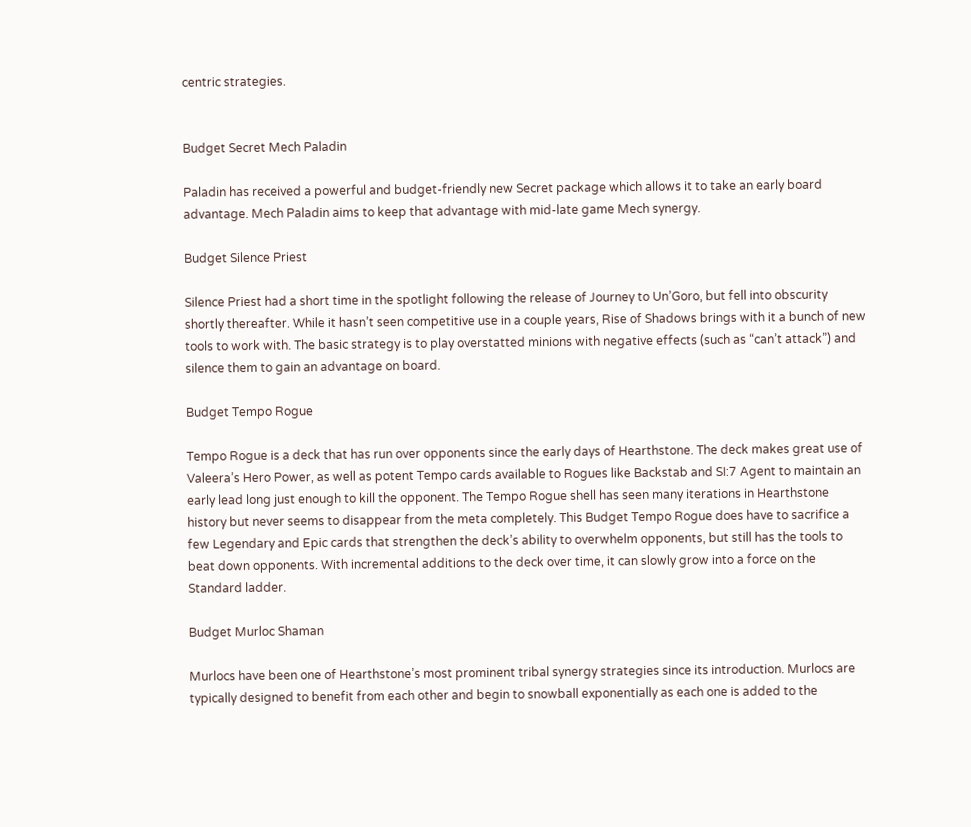centric strategies.


Budget Secret Mech Paladin

Paladin has received a powerful and budget-friendly new Secret package which allows it to take an early board advantage. Mech Paladin aims to keep that advantage with mid-late game Mech synergy.

Budget Silence Priest

Silence Priest had a short time in the spotlight following the release of Journey to Un’Goro, but fell into obscurity shortly thereafter. While it hasn’t seen competitive use in a couple years, Rise of Shadows brings with it a bunch of new tools to work with. The basic strategy is to play overstatted minions with negative effects (such as “can’t attack”) and silence them to gain an advantage on board.

Budget Tempo Rogue

Tempo Rogue is a deck that has run over opponents since the early days of Hearthstone. The deck makes great use of Valeera’s Hero Power, as well as potent Tempo cards available to Rogues like Backstab and SI:7 Agent to maintain an early lead long just enough to kill the opponent. The Tempo Rogue shell has seen many iterations in Hearthstone history but never seems to disappear from the meta completely. This Budget Tempo Rogue does have to sacrifice a few Legendary and Epic cards that strengthen the deck’s ability to overwhelm opponents, but still has the tools to beat down opponents. With incremental additions to the deck over time, it can slowly grow into a force on the Standard ladder.

Budget Murloc Shaman

Murlocs have been one of Hearthstone’s most prominent tribal synergy strategies since its introduction. Murlocs are typically designed to benefit from each other and begin to snowball exponentially as each one is added to the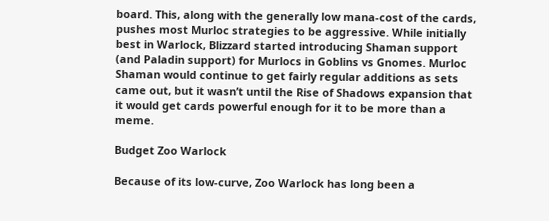board. This, along with the generally low mana-cost of the cards, pushes most Murloc strategies to be aggressive. While initially best in Warlock, Blizzard started introducing Shaman support (and Paladin support) for Murlocs in Goblins vs Gnomes. Murloc Shaman would continue to get fairly regular additions as sets came out, but it wasn’t until the Rise of Shadows expansion that it would get cards powerful enough for it to be more than a meme.

Budget Zoo Warlock

Because of its low-curve, Zoo Warlock has long been a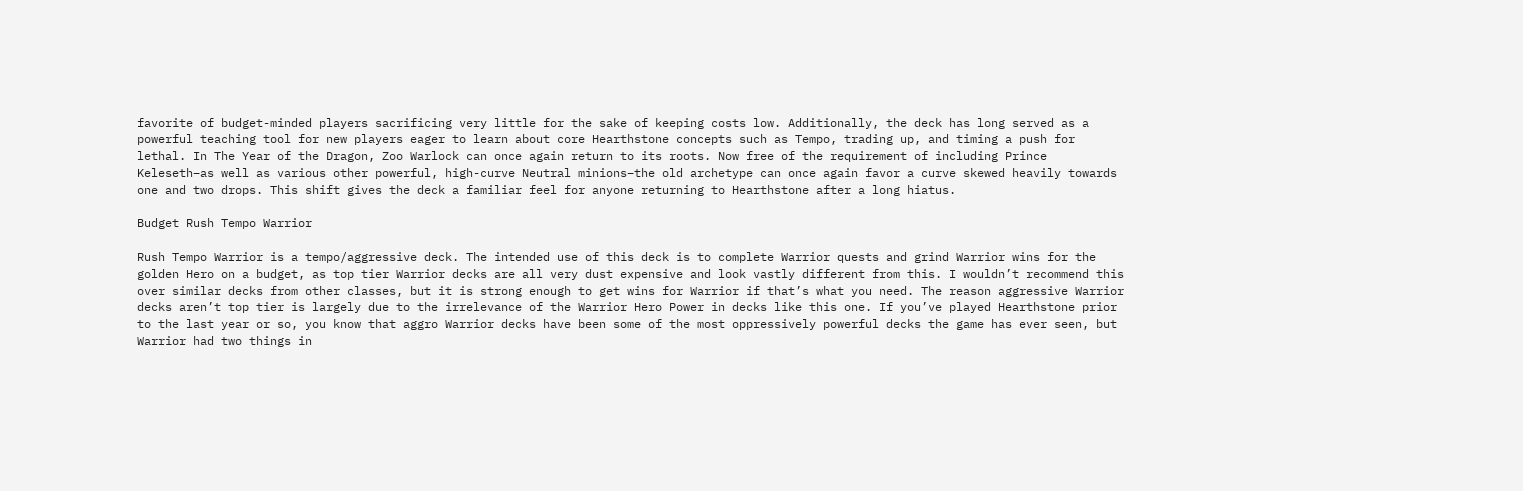favorite of budget-minded players sacrificing very little for the sake of keeping costs low. Additionally, the deck has long served as a powerful teaching tool for new players eager to learn about core Hearthstone concepts such as Tempo, trading up, and timing a push for lethal. In The Year of the Dragon, Zoo Warlock can once again return to its roots. Now free of the requirement of including Prince Keleseth–as well as various other powerful, high-curve Neutral minions–the old archetype can once again favor a curve skewed heavily towards one and two drops. This shift gives the deck a familiar feel for anyone returning to Hearthstone after a long hiatus.

Budget Rush Tempo Warrior

Rush Tempo Warrior is a tempo/aggressive deck. The intended use of this deck is to complete Warrior quests and grind Warrior wins for the golden Hero on a budget, as top tier Warrior decks are all very dust expensive and look vastly different from this. I wouldn’t recommend this over similar decks from other classes, but it is strong enough to get wins for Warrior if that’s what you need. The reason aggressive Warrior decks aren’t top tier is largely due to the irrelevance of the Warrior Hero Power in decks like this one. If you’ve played Hearthstone prior to the last year or so, you know that aggro Warrior decks have been some of the most oppressively powerful decks the game has ever seen, but Warrior had two things in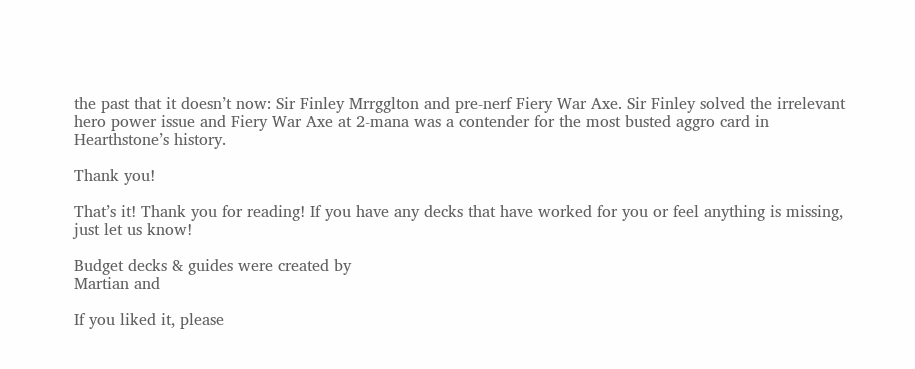the past that it doesn’t now: Sir Finley Mrrgglton and pre-nerf Fiery War Axe. Sir Finley solved the irrelevant hero power issue and Fiery War Axe at 2-mana was a contender for the most busted aggro card in Hearthstone’s history.

Thank you!

That’s it! Thank you for reading! If you have any decks that have worked for you or feel anything is missing, just let us know!

Budget decks & guides were created by
Martian and

If you liked it, please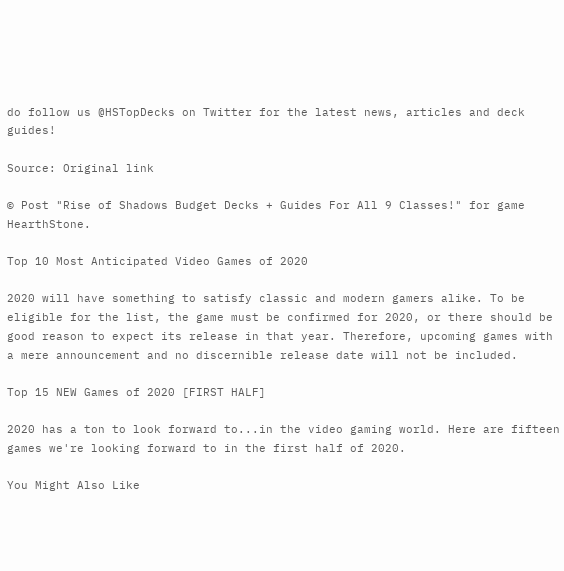do follow us @HSTopDecks on Twitter for the latest news, articles and deck guides!

Source: Original link

© Post "Rise of Shadows Budget Decks + Guides For All 9 Classes!" for game HearthStone.

Top 10 Most Anticipated Video Games of 2020

2020 will have something to satisfy classic and modern gamers alike. To be eligible for the list, the game must be confirmed for 2020, or there should be good reason to expect its release in that year. Therefore, upcoming games with a mere announcement and no discernible release date will not be included.

Top 15 NEW Games of 2020 [FIRST HALF]

2020 has a ton to look forward to...in the video gaming world. Here are fifteen games we're looking forward to in the first half of 2020.

You Might Also Like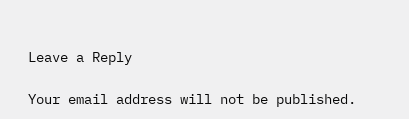Leave a Reply

Your email address will not be published.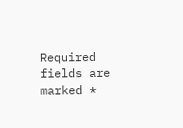Required fields are marked *